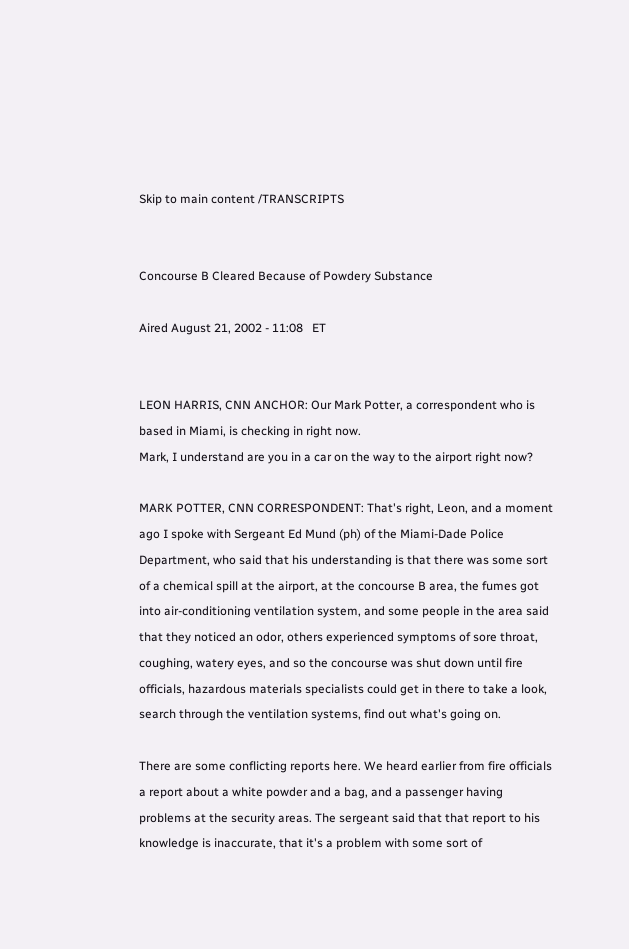Skip to main content /TRANSCRIPTS


Concourse B Cleared Because of Powdery Substance

Aired August 21, 2002 - 11:08   ET


LEON HARRIS, CNN ANCHOR: Our Mark Potter, a correspondent who is based in Miami, is checking in right now.
Mark, I understand are you in a car on the way to the airport right now?

MARK POTTER, CNN CORRESPONDENT: That's right, Leon, and a moment ago I spoke with Sergeant Ed Mund (ph) of the Miami-Dade Police Department, who said that his understanding is that there was some sort of a chemical spill at the airport, at the concourse B area, the fumes got into air-conditioning ventilation system, and some people in the area said that they noticed an odor, others experienced symptoms of sore throat, coughing, watery eyes, and so the concourse was shut down until fire officials, hazardous materials specialists could get in there to take a look, search through the ventilation systems, find out what's going on.

There are some conflicting reports here. We heard earlier from fire officials a report about a white powder and a bag, and a passenger having problems at the security areas. The sergeant said that that report to his knowledge is inaccurate, that it's a problem with some sort of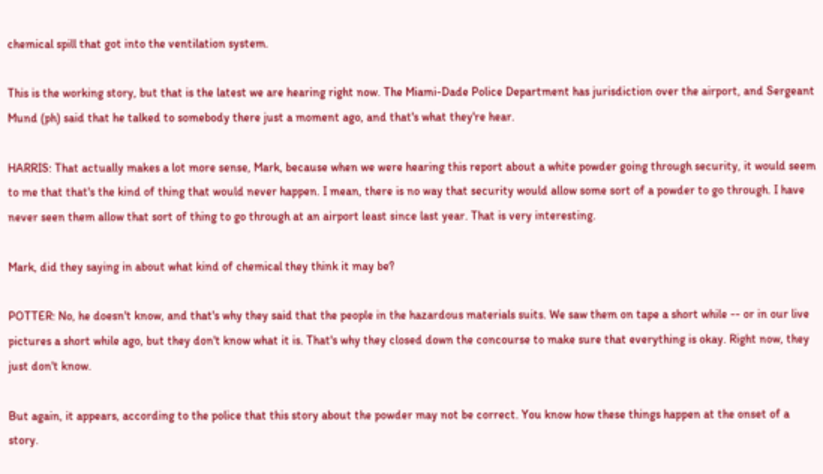chemical spill that got into the ventilation system.

This is the working story, but that is the latest we are hearing right now. The Miami-Dade Police Department has jurisdiction over the airport, and Sergeant Mund (ph) said that he talked to somebody there just a moment ago, and that's what they're hear.

HARRIS: That actually makes a lot more sense, Mark, because when we were hearing this report about a white powder going through security, it would seem to me that that's the kind of thing that would never happen. I mean, there is no way that security would allow some sort of a powder to go through. I have never seen them allow that sort of thing to go through at an airport least since last year. That is very interesting.

Mark, did they saying in about what kind of chemical they think it may be?

POTTER: No, he doesn't know, and that's why they said that the people in the hazardous materials suits. We saw them on tape a short while -- or in our live pictures a short while ago, but they don't know what it is. That's why they closed down the concourse to make sure that everything is okay. Right now, they just don't know.

But again, it appears, according to the police that this story about the powder may not be correct. You know how these things happen at the onset of a story.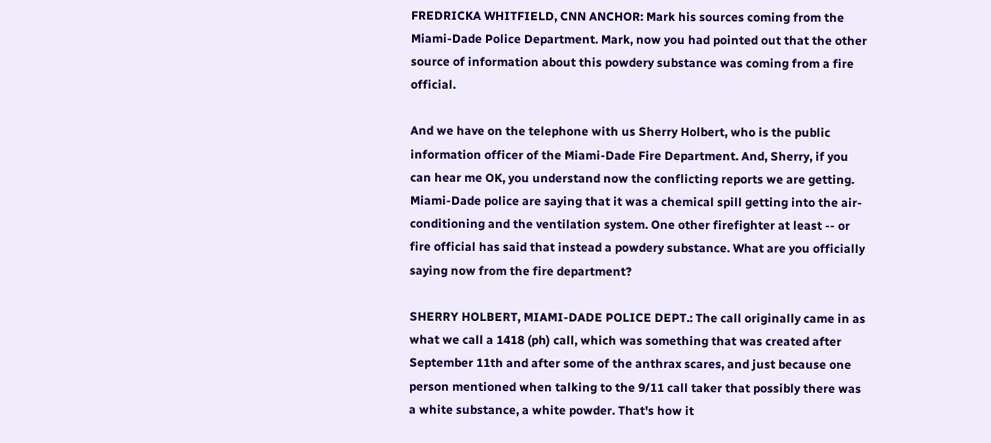FREDRICKA WHITFIELD, CNN ANCHOR: Mark his sources coming from the Miami-Dade Police Department. Mark, now you had pointed out that the other source of information about this powdery substance was coming from a fire official.

And we have on the telephone with us Sherry Holbert, who is the public information officer of the Miami-Dade Fire Department. And, Sherry, if you can hear me OK, you understand now the conflicting reports we are getting. Miami-Dade police are saying that it was a chemical spill getting into the air-conditioning and the ventilation system. One other firefighter at least -- or fire official has said that instead a powdery substance. What are you officially saying now from the fire department?

SHERRY HOLBERT, MIAMI-DADE POLICE DEPT.: The call originally came in as what we call a 1418 (ph) call, which was something that was created after September 11th and after some of the anthrax scares, and just because one person mentioned when talking to the 9/11 call taker that possibly there was a white substance, a white powder. That's how it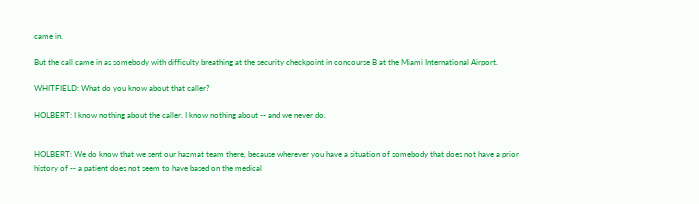came in.

But the call came in as somebody with difficulty breathing at the security checkpoint in concourse B at the Miami International Airport.

WHITFIELD: What do you know about that caller?

HOLBERT: I know nothing about the caller. I know nothing about -- and we never do.


HOLBERT: We do know that we sent our hazmat team there, because wherever you have a situation of somebody that does not have a prior history of -- a patient does not seem to have based on the medical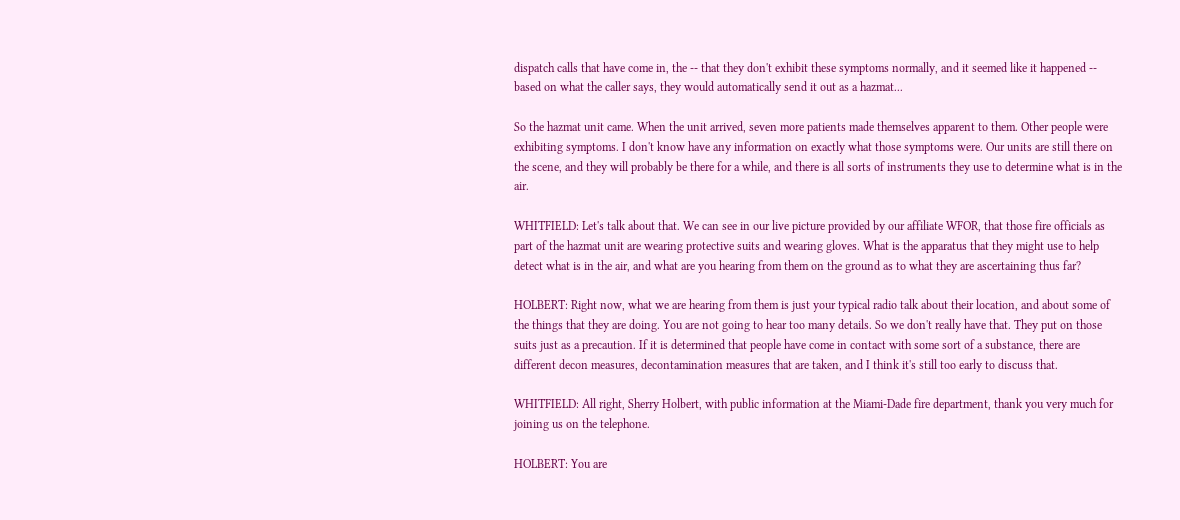dispatch calls that have come in, the -- that they don't exhibit these symptoms normally, and it seemed like it happened -- based on what the caller says, they would automatically send it out as a hazmat...

So the hazmat unit came. When the unit arrived, seven more patients made themselves apparent to them. Other people were exhibiting symptoms. I don't know have any information on exactly what those symptoms were. Our units are still there on the scene, and they will probably be there for a while, and there is all sorts of instruments they use to determine what is in the air.

WHITFIELD: Let's talk about that. We can see in our live picture provided by our affiliate WFOR, that those fire officials as part of the hazmat unit are wearing protective suits and wearing gloves. What is the apparatus that they might use to help detect what is in the air, and what are you hearing from them on the ground as to what they are ascertaining thus far?

HOLBERT: Right now, what we are hearing from them is just your typical radio talk about their location, and about some of the things that they are doing. You are not going to hear too many details. So we don't really have that. They put on those suits just as a precaution. If it is determined that people have come in contact with some sort of a substance, there are different decon measures, decontamination measures that are taken, and I think it's still too early to discuss that.

WHITFIELD: All right, Sherry Holbert, with public information at the Miami-Dade fire department, thank you very much for joining us on the telephone.

HOLBERT: You are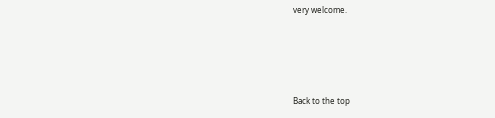very welcome.




Back to the top